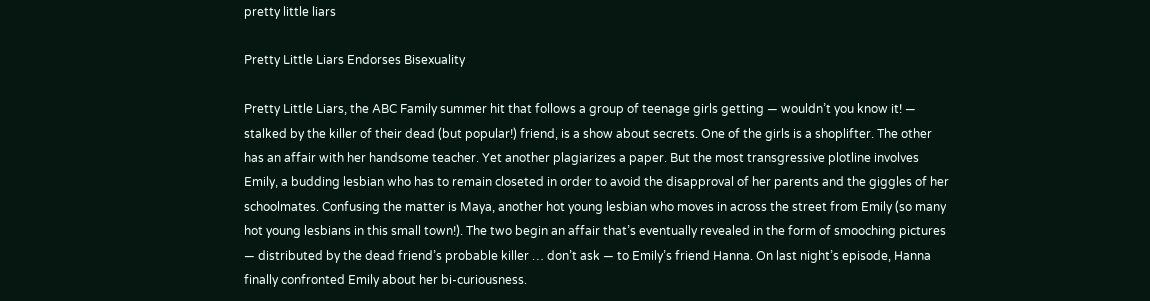pretty little liars

Pretty Little Liars Endorses Bisexuality

Pretty Little Liars, the ABC Family summer hit that follows a group of teenage girls getting — wouldn’t you know it! — stalked by the killer of their dead (but popular!) friend, is a show about secrets. One of the girls is a shoplifter. The other has an affair with her handsome teacher. Yet another plagiarizes a paper. But the most transgressive plotline involves Emily, a budding lesbian who has to remain closeted in order to avoid the disapproval of her parents and the giggles of her schoolmates. Confusing the matter is Maya, another hot young lesbian who moves in across the street from Emily (so many hot young lesbians in this small town!). The two begin an affair that’s eventually revealed in the form of smooching pictures — distributed by the dead friend’s probable killer … don’t ask — to Emily’s friend Hanna. On last night’s episode, Hanna finally confronted Emily about her bi-curiousness.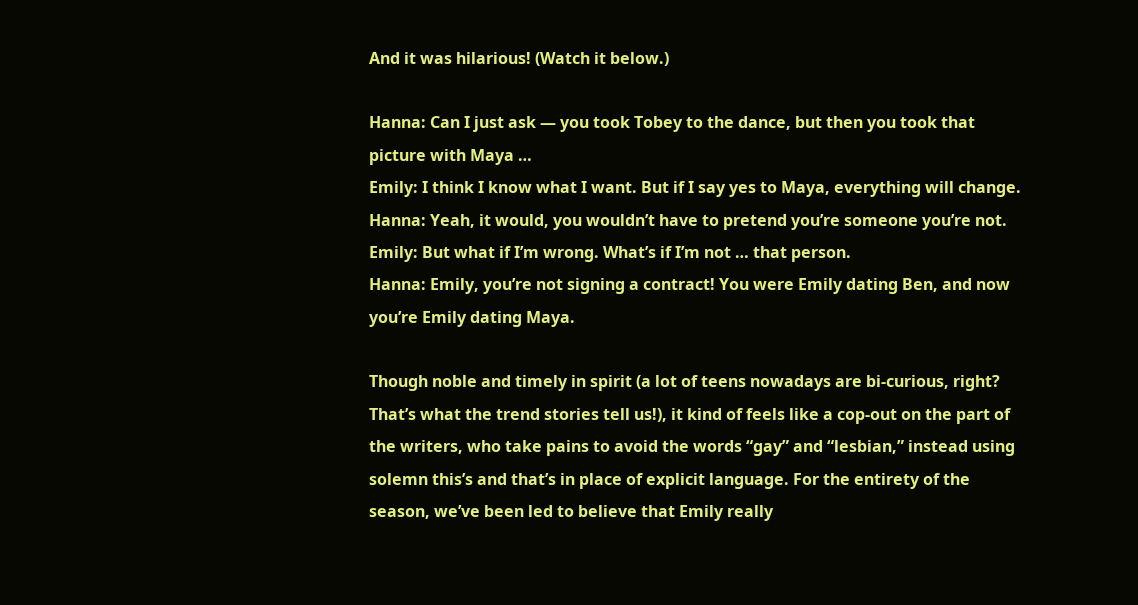And it was hilarious! (Watch it below.)

Hanna: Can I just ask — you took Tobey to the dance, but then you took that picture with Maya …
Emily: I think I know what I want. But if I say yes to Maya, everything will change.
Hanna: Yeah, it would, you wouldn’t have to pretend you’re someone you’re not.
Emily: But what if I’m wrong. What’s if I’m not … that person.
Hanna: Emily, you’re not signing a contract! You were Emily dating Ben, and now you’re Emily dating Maya.

Though noble and timely in spirit (a lot of teens nowadays are bi-curious, right? That’s what the trend stories tell us!), it kind of feels like a cop-out on the part of the writers, who take pains to avoid the words “gay” and “lesbian,” instead using solemn this’s and that’s in place of explicit language. For the entirety of the season, we’ve been led to believe that Emily really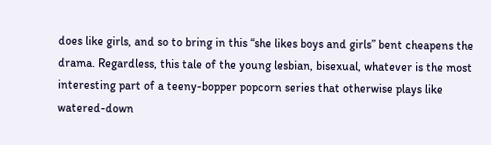does like girls, and so to bring in this “she likes boys and girls” bent cheapens the drama. Regardless, this tale of the young lesbian, bisexual, whatever is the most interesting part of a teeny-bopper popcorn series that otherwise plays like watered-down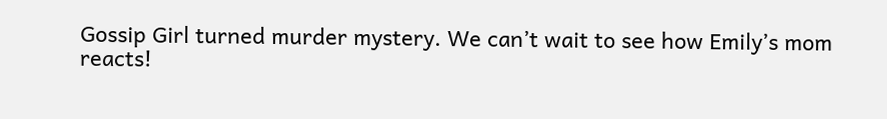Gossip Girl turned murder mystery. We can’t wait to see how Emily’s mom reacts!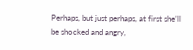Perhaps, but just perhaps, at first she’ll be shocked and angry,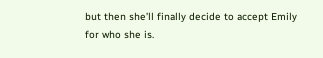but then she’ll finally decide to accept Emily for who she is.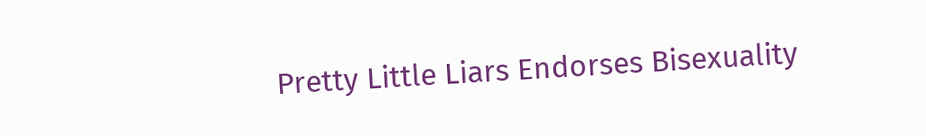Pretty Little Liars Endorses Bisexuality